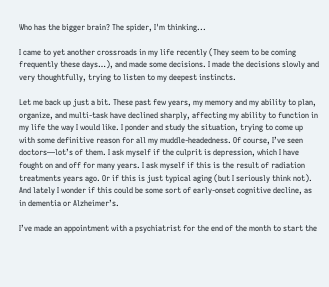Who has the bigger brain? The spider, I'm thinking...

I came to yet another crossroads in my life recently (They seem to be coming frequently these days…), and made some decisions. I made the decisions slowly and very thoughtfully, trying to listen to my deepest instincts.

Let me back up just a bit. These past few years, my memory and my ability to plan, organize, and multi-task have declined sharply, affecting my ability to function in my life the way I would like. I ponder and study the situation, trying to come up with some definitive reason for all my muddle-headedness. Of course, I’ve seen doctors—lot’s of them. I ask myself if the culprit is depression, which I have fought on and off for many years. I ask myself if this is the result of radiation treatments years ago. Or if this is just typical aging (but I seriously think not). And lately I wonder if this could be some sort of early-onset cognitive decline, as in dementia or Alzheimer’s.

I’ve made an appointment with a psychiatrist for the end of the month to start the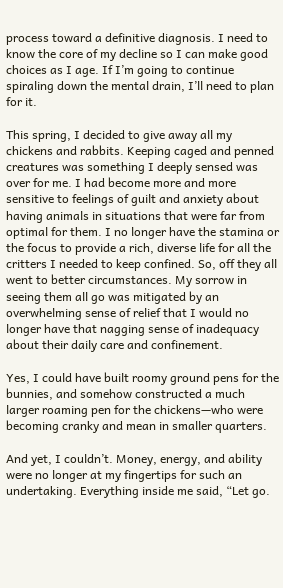process toward a definitive diagnosis. I need to know the core of my decline so I can make good choices as I age. If I’m going to continue spiraling down the mental drain, I’ll need to plan for it.

This spring, I decided to give away all my chickens and rabbits. Keeping caged and penned creatures was something I deeply sensed was over for me. I had become more and more sensitive to feelings of guilt and anxiety about having animals in situations that were far from optimal for them. I no longer have the stamina or the focus to provide a rich, diverse life for all the critters I needed to keep confined. So, off they all went to better circumstances. My sorrow in seeing them all go was mitigated by an overwhelming sense of relief that I would no longer have that nagging sense of inadequacy about their daily care and confinement.

Yes, I could have built roomy ground pens for the bunnies, and somehow constructed a much larger roaming pen for the chickens—who were becoming cranky and mean in smaller quarters.

And yet, I couldn’t. Money, energy, and ability were no longer at my fingertips for such an undertaking. Everything inside me said, “Let go.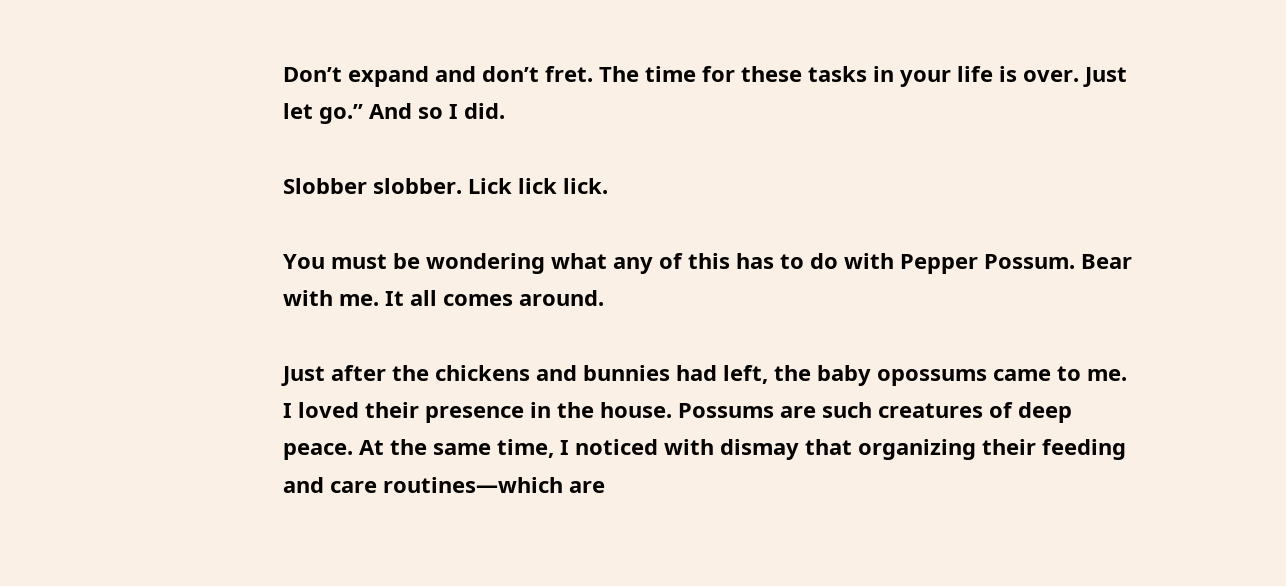Don’t expand and don’t fret. The time for these tasks in your life is over. Just let go.” And so I did.

Slobber slobber. Lick lick lick.

You must be wondering what any of this has to do with Pepper Possum. Bear with me. It all comes around.

Just after the chickens and bunnies had left, the baby opossums came to me. I loved their presence in the house. Possums are such creatures of deep peace. At the same time, I noticed with dismay that organizing their feeding and care routines—which are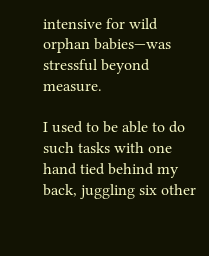intensive for wild orphan babies—was stressful beyond measure.

I used to be able to do such tasks with one hand tied behind my back, juggling six other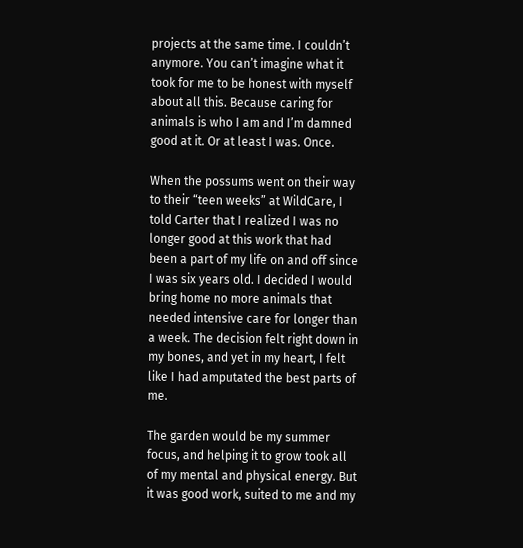projects at the same time. I couldn’t anymore. You can’t imagine what it took for me to be honest with myself about all this. Because caring for animals is who I am and I’m damned good at it. Or at least I was. Once.

When the possums went on their way to their “teen weeks” at WildCare, I told Carter that I realized I was no longer good at this work that had been a part of my life on and off since I was six years old. I decided I would bring home no more animals that needed intensive care for longer than a week. The decision felt right down in my bones, and yet in my heart, I felt like I had amputated the best parts of me.

The garden would be my summer focus, and helping it to grow took all of my mental and physical energy. But it was good work, suited to me and my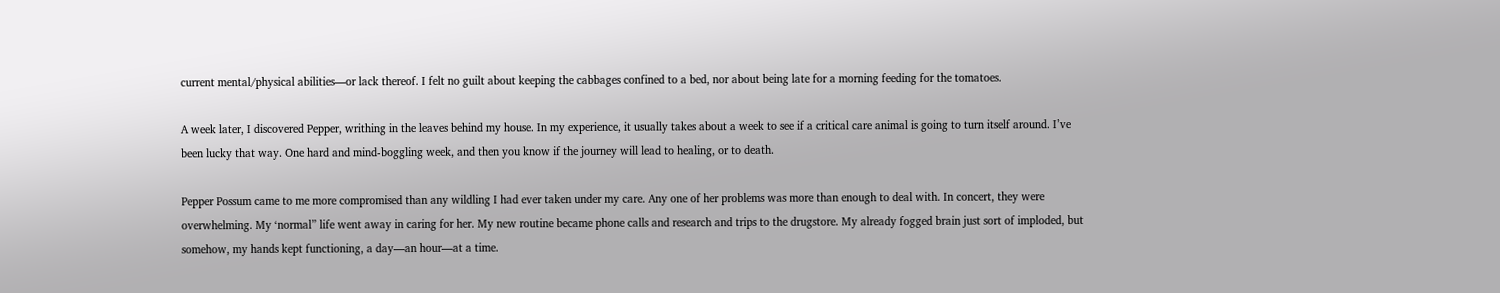current mental/physical abilities—or lack thereof. I felt no guilt about keeping the cabbages confined to a bed, nor about being late for a morning feeding for the tomatoes.

A week later, I discovered Pepper, writhing in the leaves behind my house. In my experience, it usually takes about a week to see if a critical care animal is going to turn itself around. I’ve been lucky that way. One hard and mind-boggling week, and then you know if the journey will lead to healing, or to death.

Pepper Possum came to me more compromised than any wildling I had ever taken under my care. Any one of her problems was more than enough to deal with. In concert, they were overwhelming. My ‘normal” life went away in caring for her. My new routine became phone calls and research and trips to the drugstore. My already fogged brain just sort of imploded, but somehow, my hands kept functioning, a day—an hour—at a time.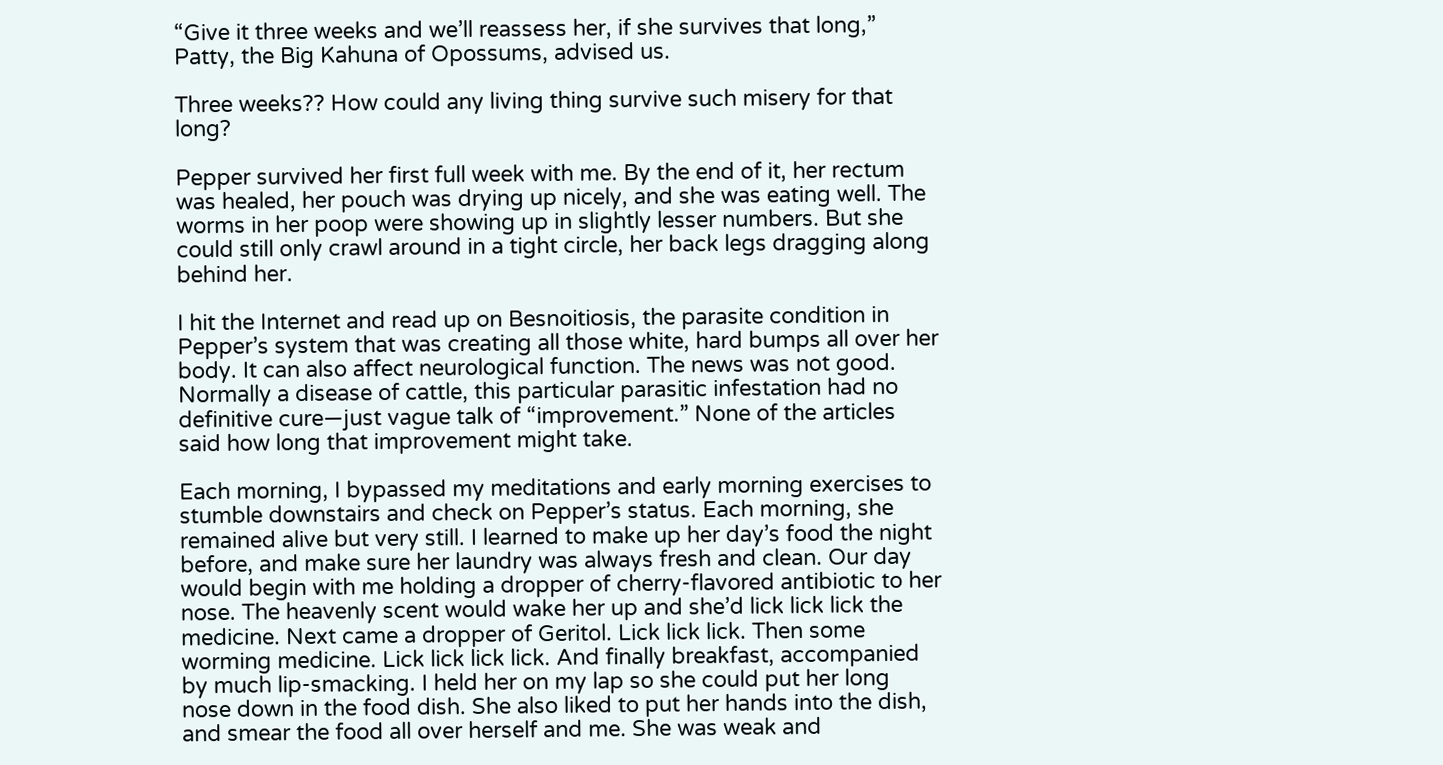“Give it three weeks and we’ll reassess her, if she survives that long,” Patty, the Big Kahuna of Opossums, advised us.

Three weeks?? How could any living thing survive such misery for that long?

Pepper survived her first full week with me. By the end of it, her rectum was healed, her pouch was drying up nicely, and she was eating well. The worms in her poop were showing up in slightly lesser numbers. But she could still only crawl around in a tight circle, her back legs dragging along behind her.

I hit the Internet and read up on Besnoitiosis, the parasite condition in Pepper’s system that was creating all those white, hard bumps all over her body. It can also affect neurological function. The news was not good. Normally a disease of cattle, this particular parasitic infestation had no definitive cure—just vague talk of “improvement.” None of the articles said how long that improvement might take.

Each morning, I bypassed my meditations and early morning exercises to stumble downstairs and check on Pepper’s status. Each morning, she remained alive but very still. I learned to make up her day’s food the night before, and make sure her laundry was always fresh and clean. Our day would begin with me holding a dropper of cherry-flavored antibiotic to her nose. The heavenly scent would wake her up and she’d lick lick lick the medicine. Next came a dropper of Geritol. Lick lick lick. Then some worming medicine. Lick lick lick lick. And finally breakfast, accompanied by much lip-smacking. I held her on my lap so she could put her long nose down in the food dish. She also liked to put her hands into the dish, and smear the food all over herself and me. She was weak and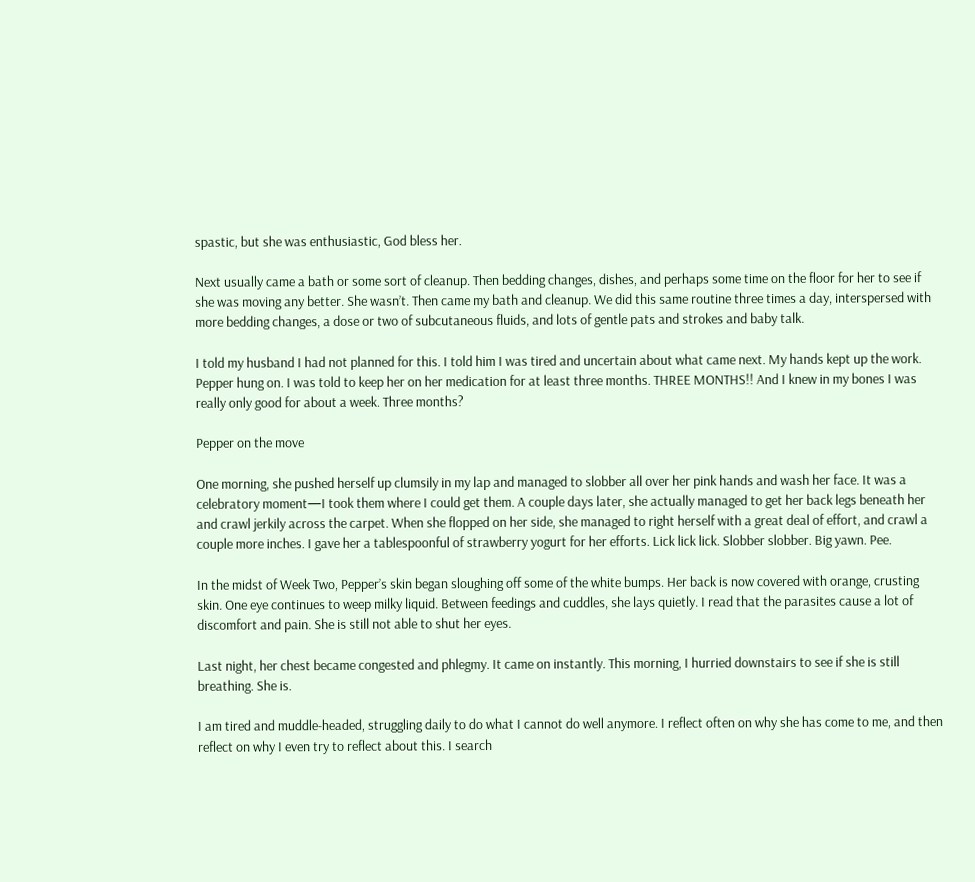spastic, but she was enthusiastic, God bless her.

Next usually came a bath or some sort of cleanup. Then bedding changes, dishes, and perhaps some time on the floor for her to see if she was moving any better. She wasn’t. Then came my bath and cleanup. We did this same routine three times a day, interspersed with more bedding changes, a dose or two of subcutaneous fluids, and lots of gentle pats and strokes and baby talk.

I told my husband I had not planned for this. I told him I was tired and uncertain about what came next. My hands kept up the work. Pepper hung on. I was told to keep her on her medication for at least three months. THREE MONTHS!! And I knew in my bones I was really only good for about a week. Three months?

Pepper on the move

One morning, she pushed herself up clumsily in my lap and managed to slobber all over her pink hands and wash her face. It was a celebratory moment—I took them where I could get them. A couple days later, she actually managed to get her back legs beneath her and crawl jerkily across the carpet. When she flopped on her side, she managed to right herself with a great deal of effort, and crawl a couple more inches. I gave her a tablespoonful of strawberry yogurt for her efforts. Lick lick lick. Slobber slobber. Big yawn. Pee.

In the midst of Week Two, Pepper’s skin began sloughing off some of the white bumps. Her back is now covered with orange, crusting skin. One eye continues to weep milky liquid. Between feedings and cuddles, she lays quietly. I read that the parasites cause a lot of discomfort and pain. She is still not able to shut her eyes.

Last night, her chest became congested and phlegmy. It came on instantly. This morning, I hurried downstairs to see if she is still breathing. She is.

I am tired and muddle-headed, struggling daily to do what I cannot do well anymore. I reflect often on why she has come to me, and then reflect on why I even try to reflect about this. I search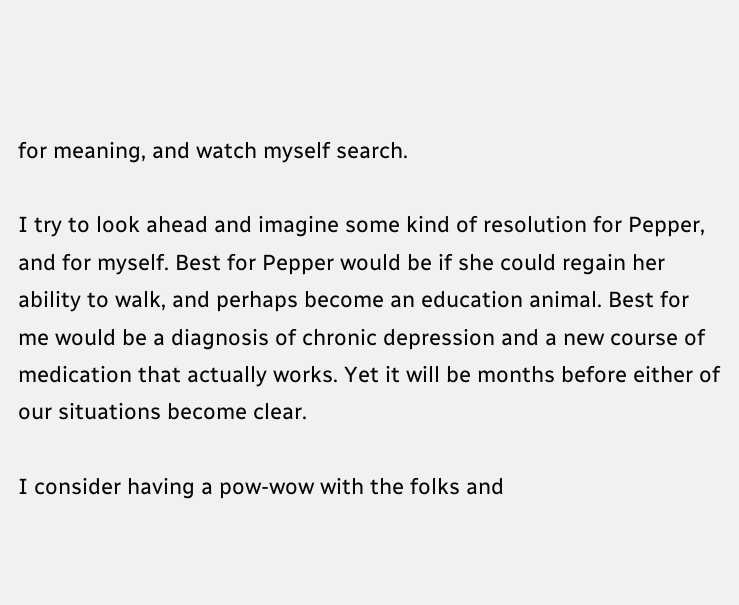for meaning, and watch myself search.

I try to look ahead and imagine some kind of resolution for Pepper, and for myself. Best for Pepper would be if she could regain her ability to walk, and perhaps become an education animal. Best for me would be a diagnosis of chronic depression and a new course of medication that actually works. Yet it will be months before either of our situations become clear.

I consider having a pow-wow with the folks and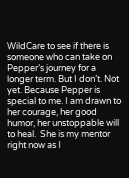WildCare to see if there is someone who can take on Pepper’s journey for a longer term. But I don’t. Not yet. Because Pepper is special to me. I am drawn to her courage, her good humor, her unstoppable will to heal.  She is my mentor right now as I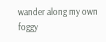wander along my own foggy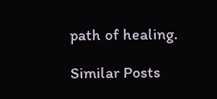path of healing.

Similar Posts